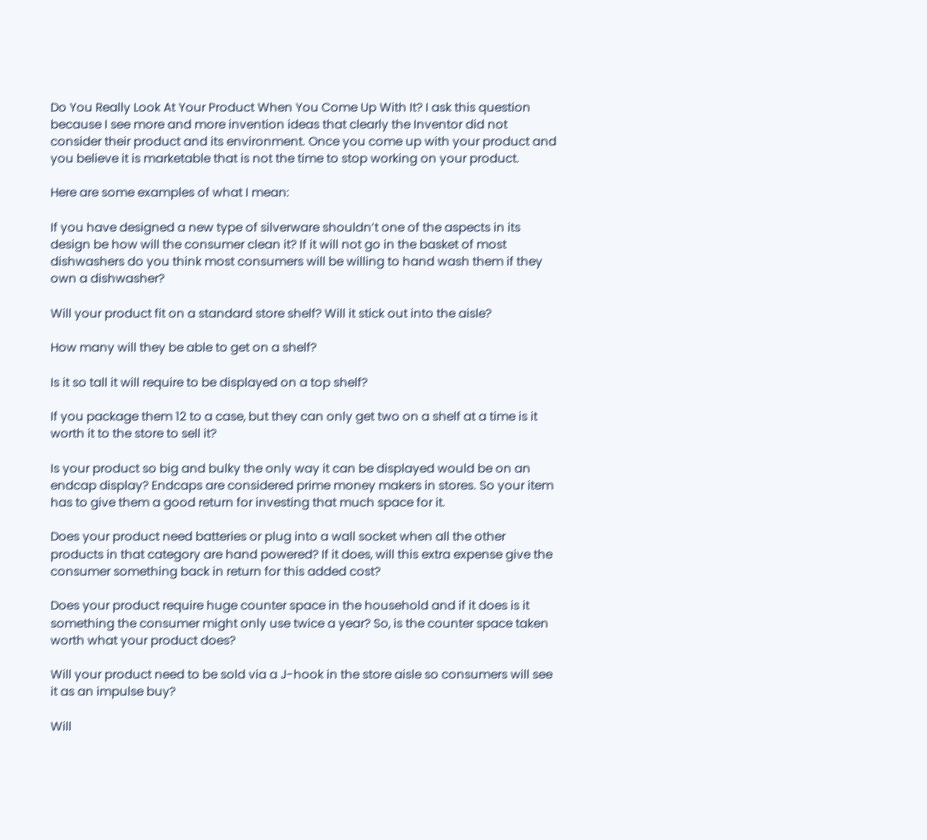Do You Really Look At Your Product When You Come Up With It? I ask this question because I see more and more invention ideas that clearly the Inventor did not consider their product and its environment. Once you come up with your product and you believe it is marketable that is not the time to stop working on your product.

Here are some examples of what I mean:

If you have designed a new type of silverware shouldn’t one of the aspects in its design be how will the consumer clean it? If it will not go in the basket of most dishwashers do you think most consumers will be willing to hand wash them if they own a dishwasher?

Will your product fit on a standard store shelf? Will it stick out into the aisle?

How many will they be able to get on a shelf?

Is it so tall it will require to be displayed on a top shelf?

If you package them 12 to a case, but they can only get two on a shelf at a time is it worth it to the store to sell it?

Is your product so big and bulky the only way it can be displayed would be on an endcap display? Endcaps are considered prime money makers in stores. So your item has to give them a good return for investing that much space for it.

Does your product need batteries or plug into a wall socket when all the other products in that category are hand powered? If it does, will this extra expense give the consumer something back in return for this added cost?

Does your product require huge counter space in the household and if it does is it something the consumer might only use twice a year? So, is the counter space taken worth what your product does?

Will your product need to be sold via a J-hook in the store aisle so consumers will see it as an impulse buy?

Will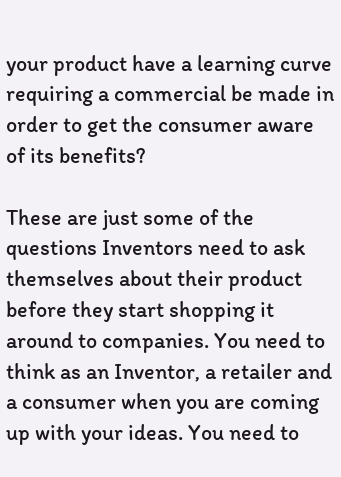your product have a learning curve requiring a commercial be made in order to get the consumer aware of its benefits?

These are just some of the questions Inventors need to ask themselves about their product before they start shopping it around to companies. You need to think as an Inventor, a retailer and a consumer when you are coming up with your ideas. You need to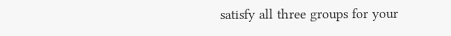satisfy all three groups for your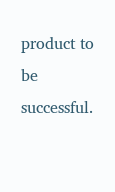product to be successful.